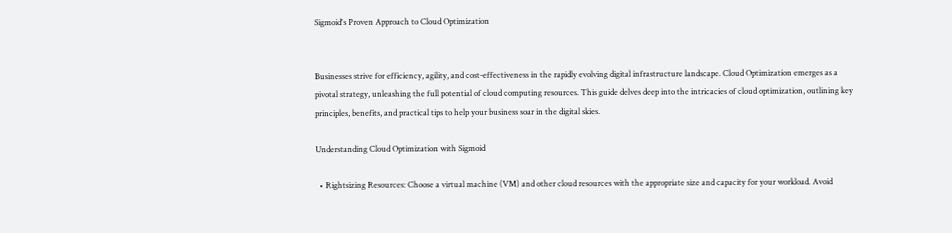Sigmoid's Proven Approach to Cloud Optimization


Businesses strive for efficiency, agility, and cost-effectiveness in the rapidly evolving digital infrastructure landscape. Cloud Optimization emerges as a pivotal strategy, unleashing the full potential of cloud computing resources. This guide delves deep into the intricacies of cloud optimization, outlining key principles, benefits, and practical tips to help your business soar in the digital skies.

Understanding Cloud Optimization with Sigmoid

  • Rightsizing Resources: Choose a virtual machine (VM) and other cloud resources with the appropriate size and capacity for your workload. Avoid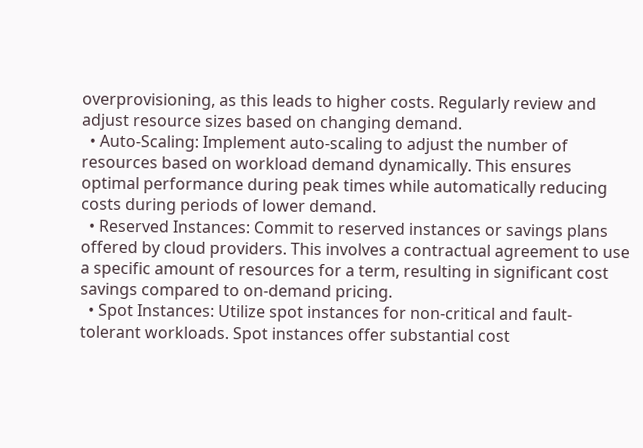overprovisioning, as this leads to higher costs. Regularly review and adjust resource sizes based on changing demand.
  • Auto-Scaling: Implement auto-scaling to adjust the number of resources based on workload demand dynamically. This ensures optimal performance during peak times while automatically reducing costs during periods of lower demand.
  • Reserved Instances: Commit to reserved instances or savings plans offered by cloud providers. This involves a contractual agreement to use a specific amount of resources for a term, resulting in significant cost savings compared to on-demand pricing.
  • Spot Instances: Utilize spot instances for non-critical and fault-tolerant workloads. Spot instances offer substantial cost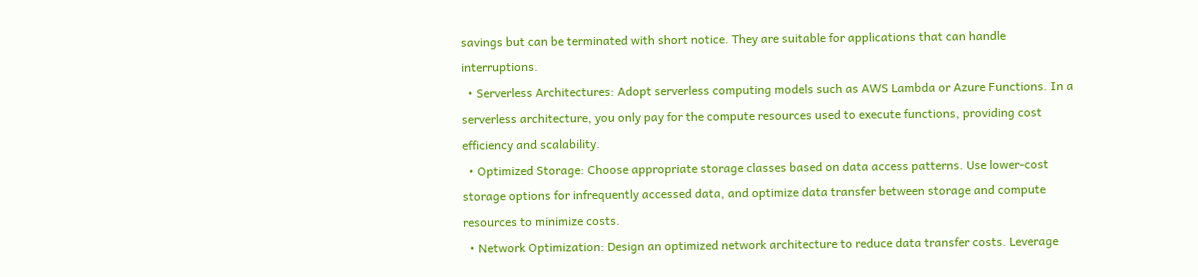savings but can be terminated with short notice. They are suitable for applications that can handle interruptions.
  • Serverless Architectures: Adopt serverless computing models such as AWS Lambda or Azure Functions. In a serverless architecture, you only pay for the compute resources used to execute functions, providing cost efficiency and scalability.
  • Optimized Storage: Choose appropriate storage classes based on data access patterns. Use lower-cost storage options for infrequently accessed data, and optimize data transfer between storage and compute resources to minimize costs.
  • Network Optimization: Design an optimized network architecture to reduce data transfer costs. Leverage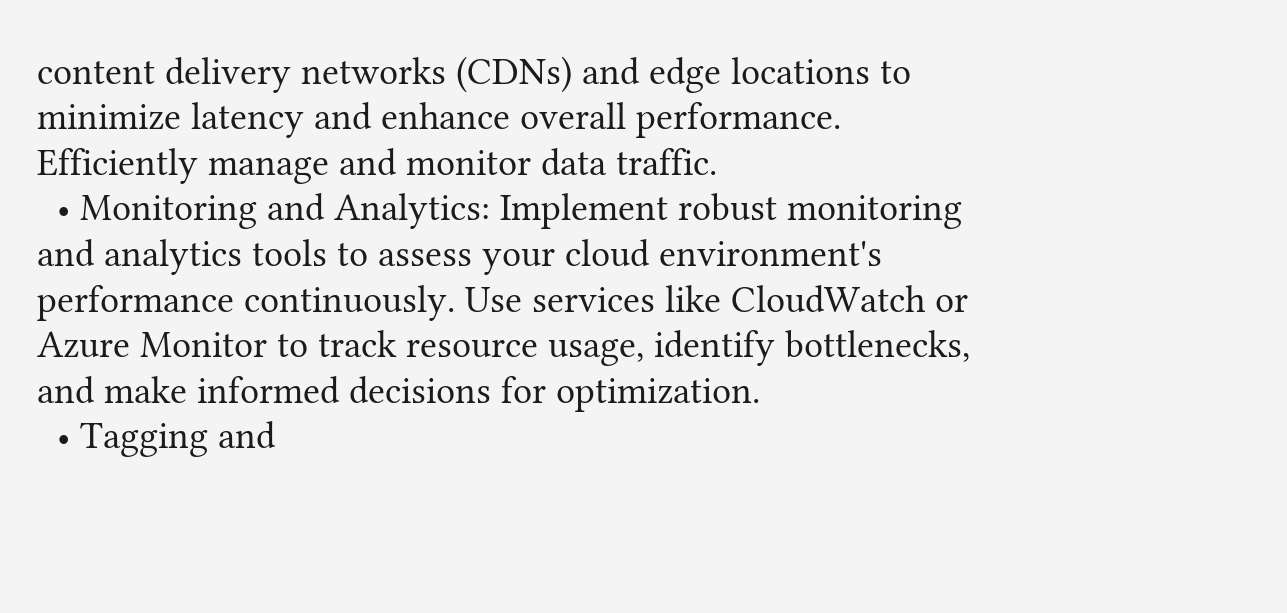content delivery networks (CDNs) and edge locations to minimize latency and enhance overall performance. Efficiently manage and monitor data traffic.
  • Monitoring and Analytics: Implement robust monitoring and analytics tools to assess your cloud environment's performance continuously. Use services like CloudWatch or Azure Monitor to track resource usage, identify bottlenecks, and make informed decisions for optimization.
  • Tagging and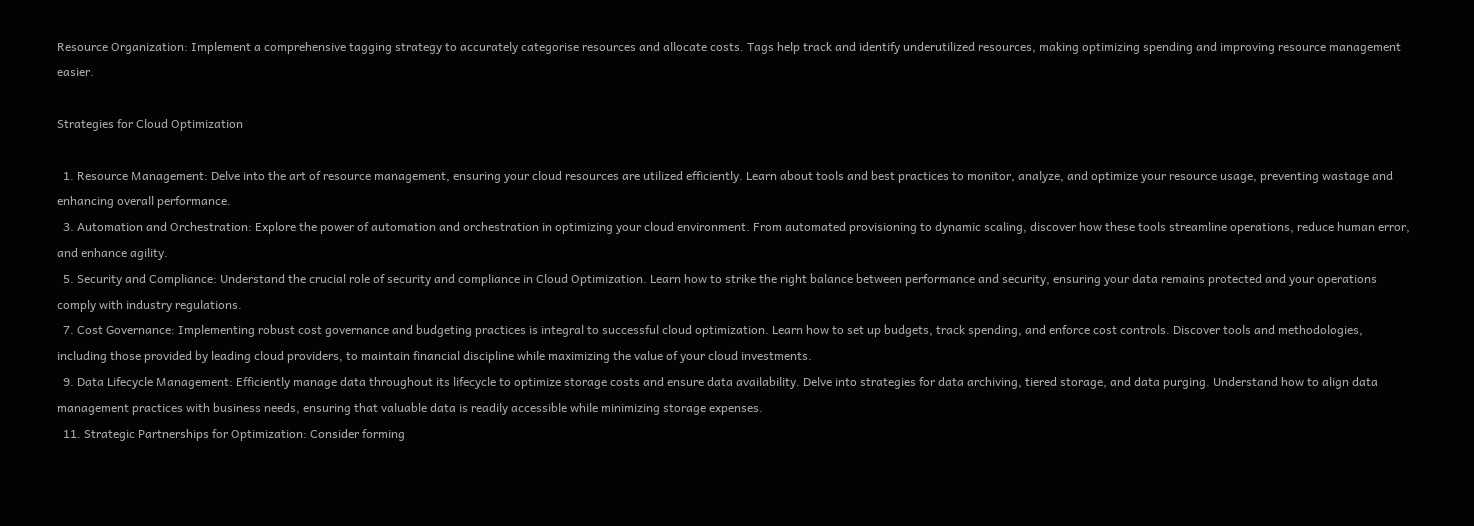Resource Organization: Implement a comprehensive tagging strategy to accurately categorise resources and allocate costs. Tags help track and identify underutilized resources, making optimizing spending and improving resource management easier.

Strategies for Cloud Optimization

  1. Resource Management: Delve into the art of resource management, ensuring your cloud resources are utilized efficiently. Learn about tools and best practices to monitor, analyze, and optimize your resource usage, preventing wastage and enhancing overall performance.
  3. Automation and Orchestration: Explore the power of automation and orchestration in optimizing your cloud environment. From automated provisioning to dynamic scaling, discover how these tools streamline operations, reduce human error, and enhance agility.
  5. Security and Compliance: Understand the crucial role of security and compliance in Cloud Optimization. Learn how to strike the right balance between performance and security, ensuring your data remains protected and your operations comply with industry regulations.
  7. Cost Governance: Implementing robust cost governance and budgeting practices is integral to successful cloud optimization. Learn how to set up budgets, track spending, and enforce cost controls. Discover tools and methodologies, including those provided by leading cloud providers, to maintain financial discipline while maximizing the value of your cloud investments.
  9. Data Lifecycle Management: Efficiently manage data throughout its lifecycle to optimize storage costs and ensure data availability. Delve into strategies for data archiving, tiered storage, and data purging. Understand how to align data management practices with business needs, ensuring that valuable data is readily accessible while minimizing storage expenses.
  11. Strategic Partnerships for Optimization: Consider forming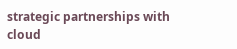strategic partnerships with cloud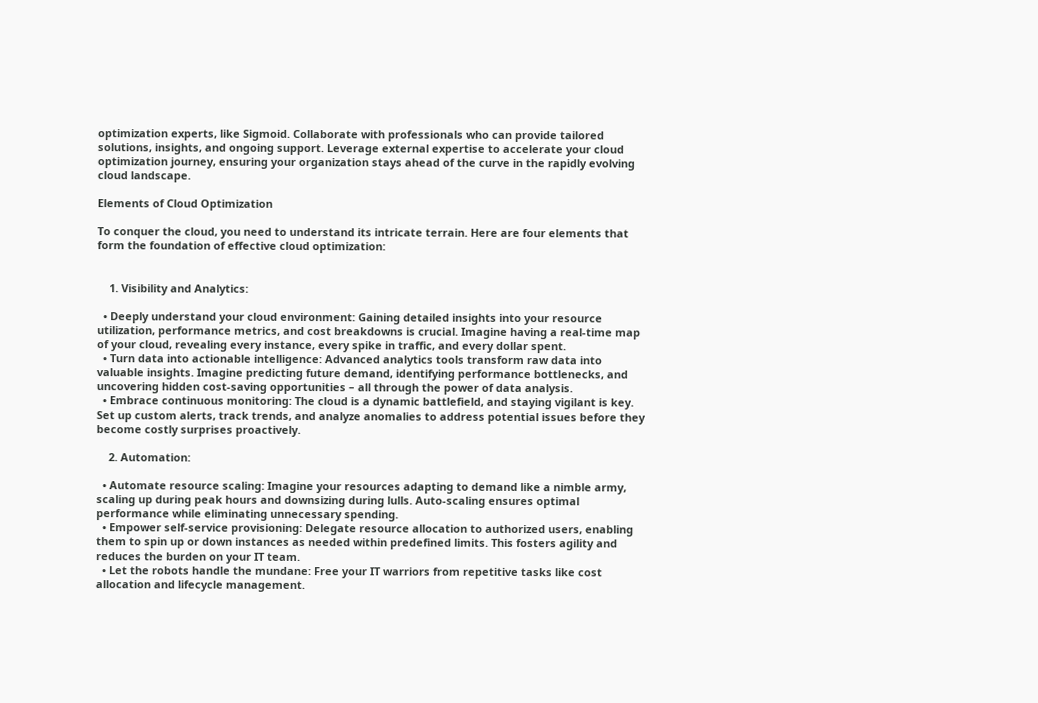optimization experts, like Sigmoid. Collaborate with professionals who can provide tailored solutions, insights, and ongoing support. Leverage external expertise to accelerate your cloud optimization journey, ensuring your organization stays ahead of the curve in the rapidly evolving cloud landscape.

Elements of Cloud Optimization

To conquer the cloud, you need to understand its intricate terrain. Here are four elements that form the foundation of effective cloud optimization:


    1. Visibility and Analytics:

  • Deeply understand your cloud environment: Gaining detailed insights into your resource utilization, performance metrics, and cost breakdowns is crucial. Imagine having a real-time map of your cloud, revealing every instance, every spike in traffic, and every dollar spent.
  • Turn data into actionable intelligence: Advanced analytics tools transform raw data into valuable insights. Imagine predicting future demand, identifying performance bottlenecks, and uncovering hidden cost-saving opportunities – all through the power of data analysis.
  • Embrace continuous monitoring: The cloud is a dynamic battlefield, and staying vigilant is key. Set up custom alerts, track trends, and analyze anomalies to address potential issues before they become costly surprises proactively.

    2. Automation:

  • Automate resource scaling: Imagine your resources adapting to demand like a nimble army, scaling up during peak hours and downsizing during lulls. Auto-scaling ensures optimal performance while eliminating unnecessary spending.
  • Empower self-service provisioning: Delegate resource allocation to authorized users, enabling them to spin up or down instances as needed within predefined limits. This fosters agility and reduces the burden on your IT team.
  • Let the robots handle the mundane: Free your IT warriors from repetitive tasks like cost allocation and lifecycle management.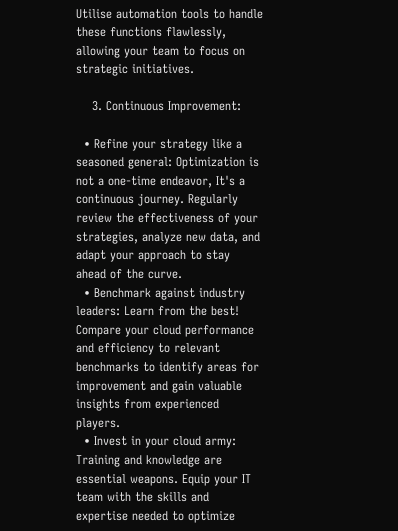Utilise automation tools to handle these functions flawlessly, allowing your team to focus on strategic initiatives.

    3. Continuous Improvement:

  • Refine your strategy like a seasoned general: Optimization is not a one-time endeavor, It's a continuous journey. Regularly review the effectiveness of your strategies, analyze new data, and adapt your approach to stay ahead of the curve.
  • Benchmark against industry leaders: Learn from the best! Compare your cloud performance and efficiency to relevant benchmarks to identify areas for improvement and gain valuable insights from experienced players.
  • Invest in your cloud army: Training and knowledge are essential weapons. Equip your IT team with the skills and expertise needed to optimize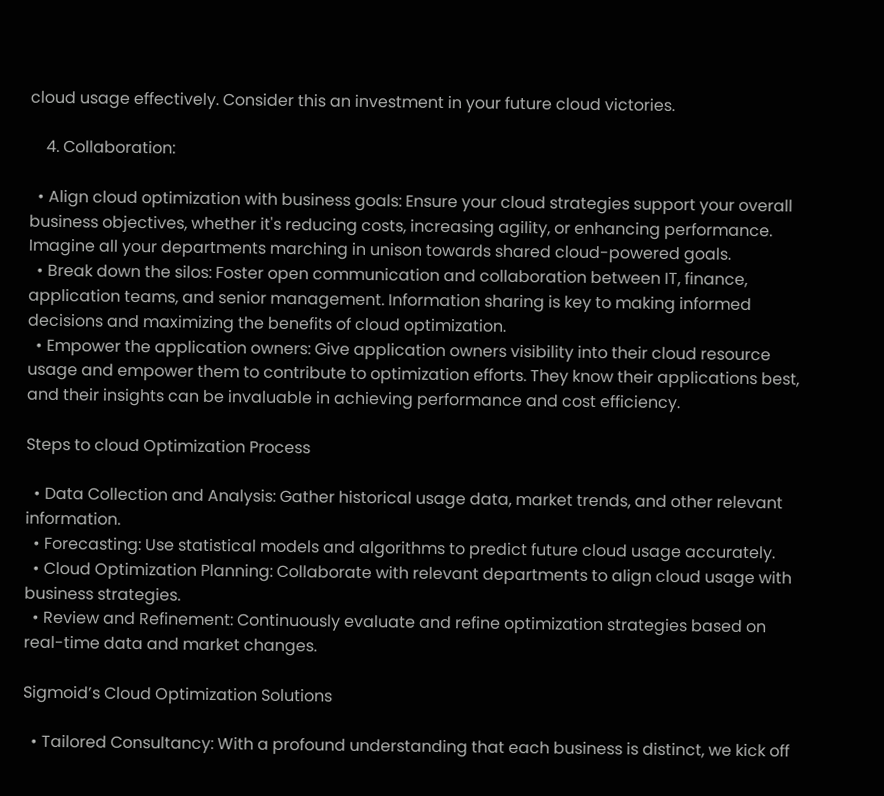cloud usage effectively. Consider this an investment in your future cloud victories.

    4. Collaboration:

  • Align cloud optimization with business goals: Ensure your cloud strategies support your overall business objectives, whether it's reducing costs, increasing agility, or enhancing performance. Imagine all your departments marching in unison towards shared cloud-powered goals.
  • Break down the silos: Foster open communication and collaboration between IT, finance, application teams, and senior management. Information sharing is key to making informed decisions and maximizing the benefits of cloud optimization.
  • Empower the application owners: Give application owners visibility into their cloud resource usage and empower them to contribute to optimization efforts. They know their applications best, and their insights can be invaluable in achieving performance and cost efficiency.

Steps to cloud Optimization Process

  • Data Collection and Analysis: Gather historical usage data, market trends, and other relevant information.
  • Forecasting: Use statistical models and algorithms to predict future cloud usage accurately.
  • Cloud Optimization Planning: Collaborate with relevant departments to align cloud usage with business strategies.
  • Review and Refinement: Continuously evaluate and refine optimization strategies based on real-time data and market changes.

Sigmoid’s Cloud Optimization Solutions

  • Tailored Consultancy: With a profound understanding that each business is distinct, we kick off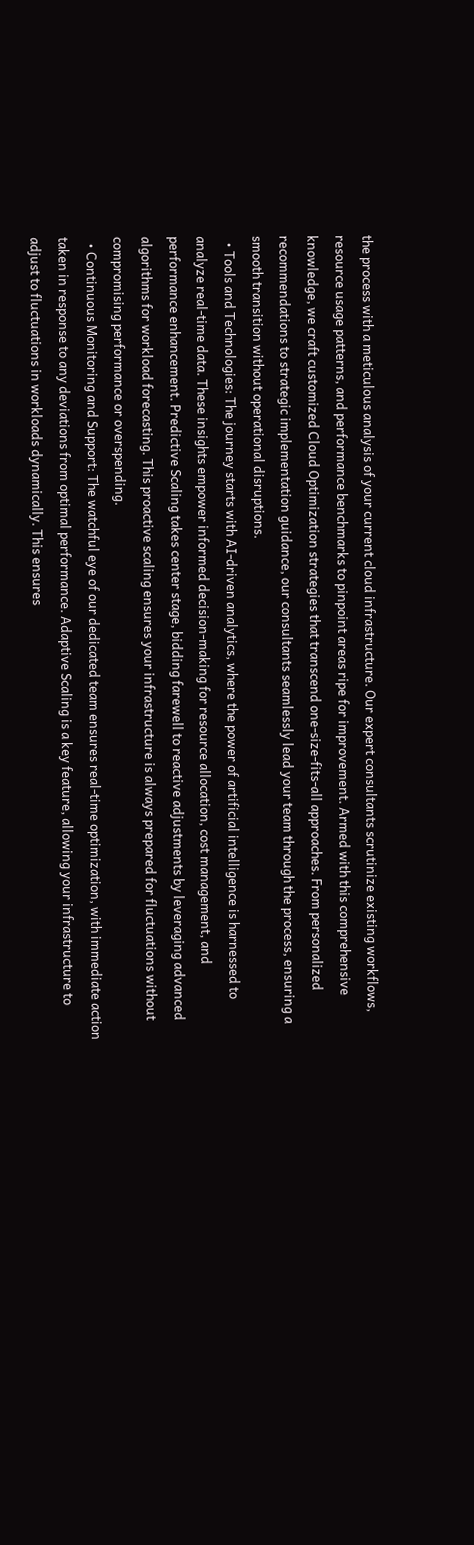the process with a meticulous analysis of your current cloud infrastructure. Our expert consultants scrutinize existing workflows, resource usage patterns, and performance benchmarks to pinpoint areas ripe for improvement. Armed with this comprehensive knowledge, we craft customized Cloud Optimization strategies that transcend one-size-fits-all approaches. From personalized recommendations to strategic implementation guidance, our consultants seamlessly lead your team through the process, ensuring a smooth transition without operational disruptions.
  • Tools and Technologies: The journey starts with AI-driven analytics, where the power of artificial intelligence is harnessed to analyze real-time data. These insights empower informed decision-making for resource allocation, cost management, and performance enhancement. Predictive Scaling takes center stage, bidding farewell to reactive adjustments by leveraging advanced algorithms for workload forecasting. This proactive scaling ensures your infrastructure is always prepared for fluctuations without compromising performance or overspending.
  • Continuous Monitoring and Support: The watchful eye of our dedicated team ensures real-time optimization, with immediate action taken in response to any deviations from optimal performance. Adaptive Scaling is a key feature, allowing your infrastructure to adjust to fluctuations in workloads dynamically. This ensures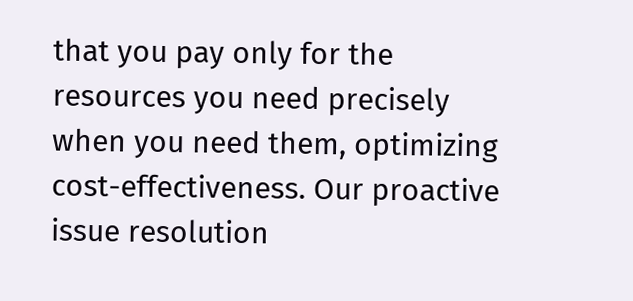that you pay only for the resources you need precisely when you need them, optimizing cost-effectiveness. Our proactive issue resolution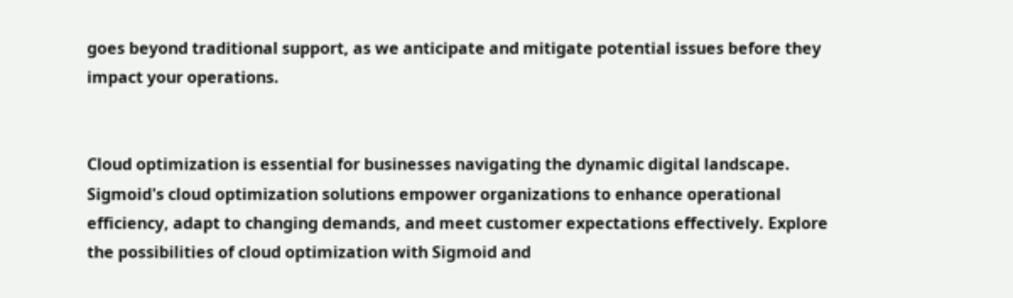goes beyond traditional support, as we anticipate and mitigate potential issues before they impact your operations.


Cloud optimization is essential for businesses navigating the dynamic digital landscape. Sigmoid's cloud optimization solutions empower organizations to enhance operational efficiency, adapt to changing demands, and meet customer expectations effectively. Explore the possibilities of cloud optimization with Sigmoid and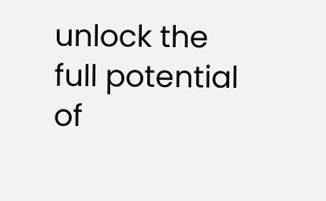unlock the full potential of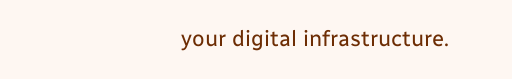your digital infrastructure.